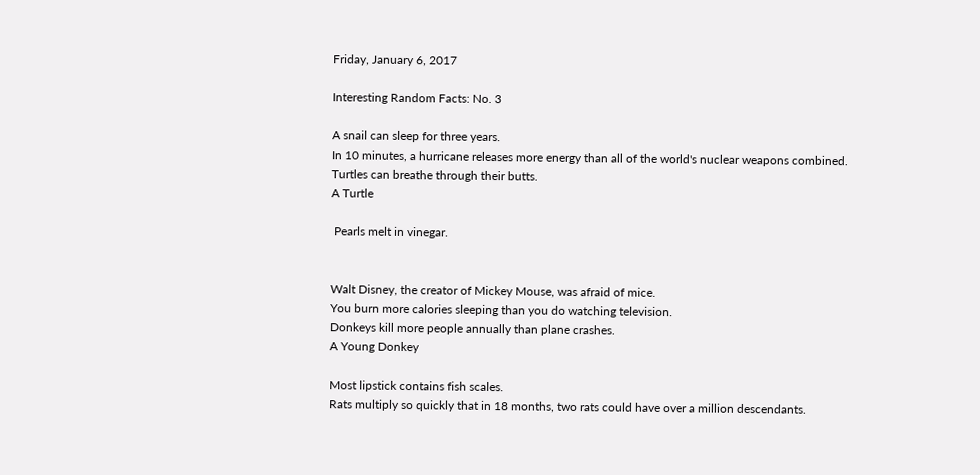Friday, January 6, 2017

Interesting Random Facts: No. 3

A snail can sleep for three years.
In 10 minutes, a hurricane releases more energy than all of the world's nuclear weapons combined.
Turtles can breathe through their butts.
A Turtle

 Pearls melt in vinegar.


Walt Disney, the creator of Mickey Mouse, was afraid of mice.
You burn more calories sleeping than you do watching television.
Donkeys kill more people annually than plane crashes.
A Young Donkey

Most lipstick contains fish scales.
Rats multiply so quickly that in 18 months, two rats could have over a million descendants.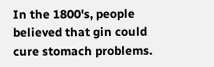In the 1800's, people believed that gin could cure stomach problems.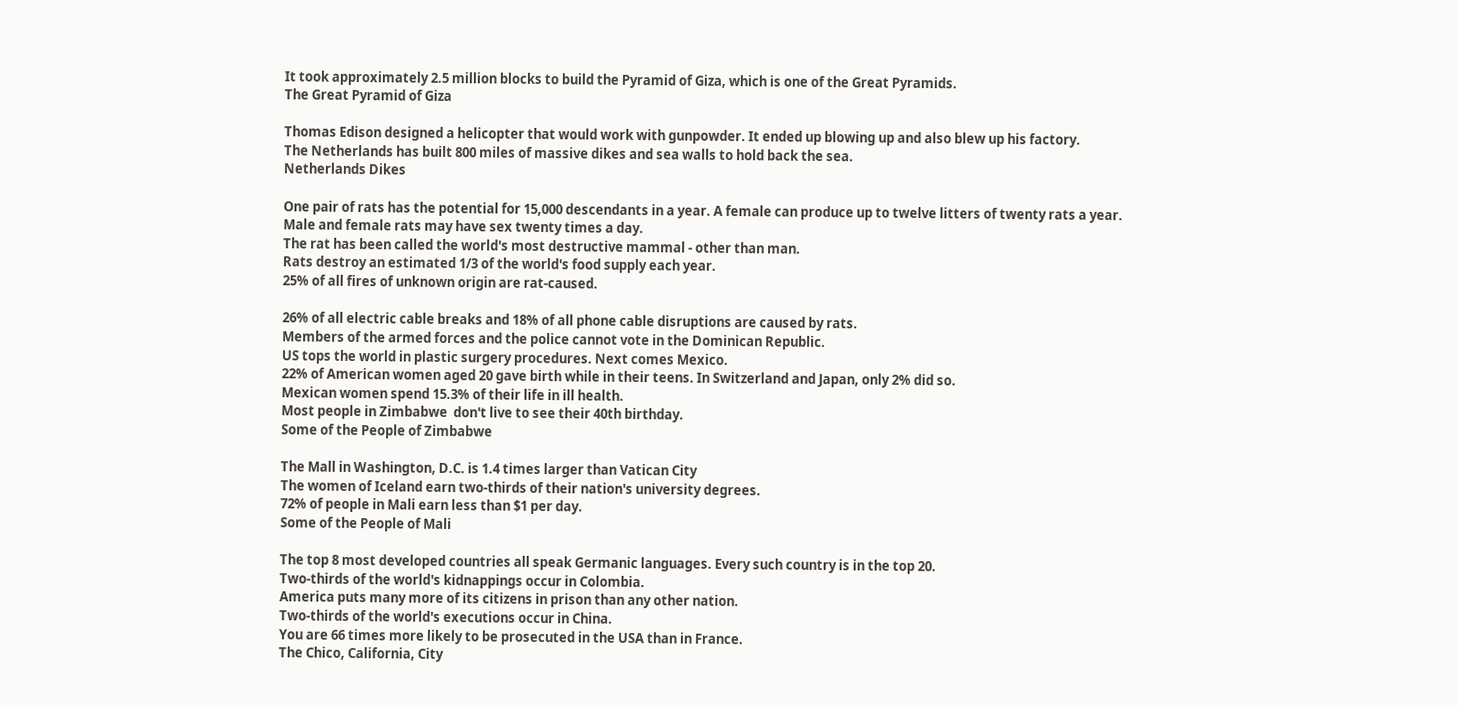It took approximately 2.5 million blocks to build the Pyramid of Giza, which is one of the Great Pyramids.
The Great Pyramid of Giza

Thomas Edison designed a helicopter that would work with gunpowder. It ended up blowing up and also blew up his factory.
The Netherlands has built 800 miles of massive dikes and sea walls to hold back the sea.
Netherlands Dikes

One pair of rats has the potential for 15,000 descendants in a year. A female can produce up to twelve litters of twenty rats a year.
Male and female rats may have sex twenty times a day.
The rat has been called the world's most destructive mammal - other than man.
Rats destroy an estimated 1/3 of the world's food supply each year.
25% of all fires of unknown origin are rat-caused.

26% of all electric cable breaks and 18% of all phone cable disruptions are caused by rats.
Members of the armed forces and the police cannot vote in the Dominican Republic.
US tops the world in plastic surgery procedures. Next comes Mexico.
22% of American women aged 20 gave birth while in their teens. In Switzerland and Japan, only 2% did so.
Mexican women spend 15.3% of their life in ill health.
Most people in Zimbabwe  don't live to see their 40th birthday.
Some of the People of Zimbabwe

The Mall in Washington, D.C. is 1.4 times larger than Vatican City
The women of Iceland earn two-thirds of their nation's university degrees.
72% of people in Mali earn less than $1 per day.
Some of the People of Mali

The top 8 most developed countries all speak Germanic languages. Every such country is in the top 20.
Two-thirds of the world's kidnappings occur in Colombia.
America puts many more of its citizens in prison than any other nation.
Two-thirds of the world's executions occur in China.
You are 66 times more likely to be prosecuted in the USA than in France.
The Chico, California, City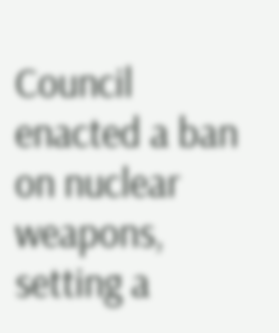Council enacted a ban on nuclear weapons, setting a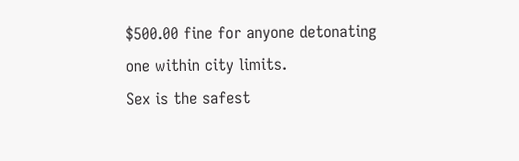$500.00 fine for anyone detonating one within city limits.
Sex is the safest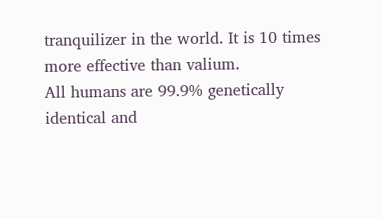tranquilizer in the world. It is 10 times more effective than valium.
All humans are 99.9% genetically identical and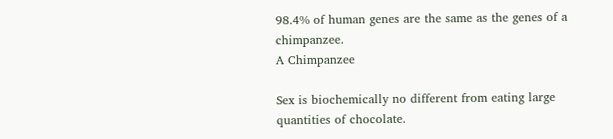98.4% of human genes are the same as the genes of a chimpanzee.
A Chimpanzee

Sex is biochemically no different from eating large quantities of chocolate.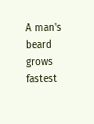A man's beard grows fastest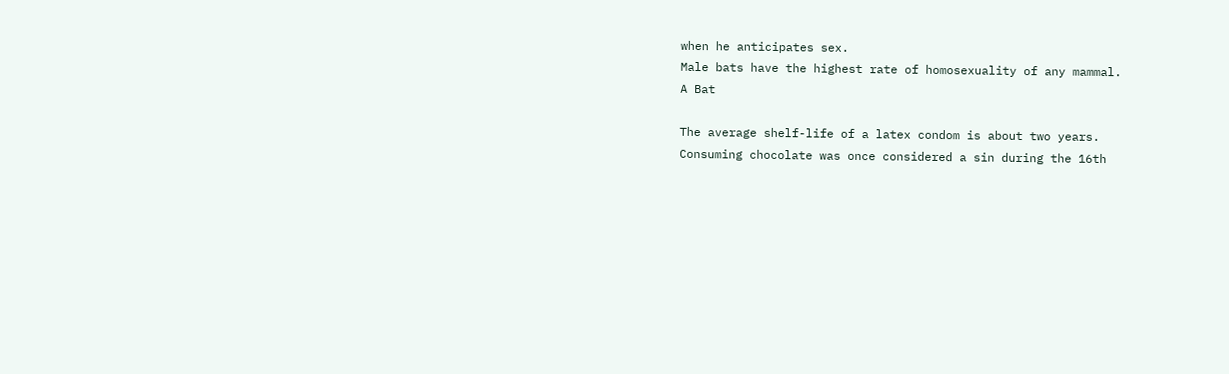when he anticipates sex.
Male bats have the highest rate of homosexuality of any mammal.
A Bat

The average shelf-life of a latex condom is about two years.
Consuming chocolate was once considered a sin during the 16th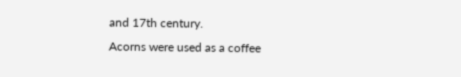and 17th century.
Acorns were used as a coffee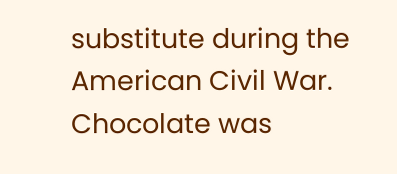substitute during the American Civil War.
Chocolate was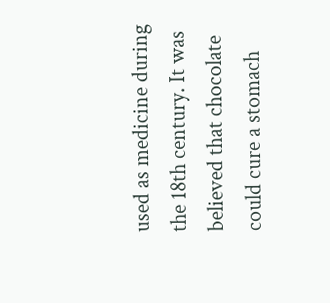used as medicine during the 18th century. It was believed that chocolate could cure a stomach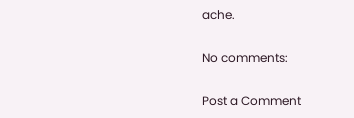ache.

No comments:

Post a Comment